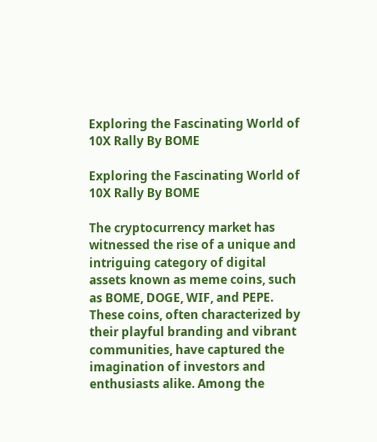Exploring the Fascinating World of 10X Rally By BOME

Exploring the Fascinating World of 10X Rally By BOME

The cryptocurrency market has witnessed the rise of a unique and intriguing category of digital assets known as meme coins, such as BOME, DOGE, WIF, and PEPE. These coins, often characterized by their playful branding and vibrant communities, have captured the imagination of investors and enthusiasts alike. Among the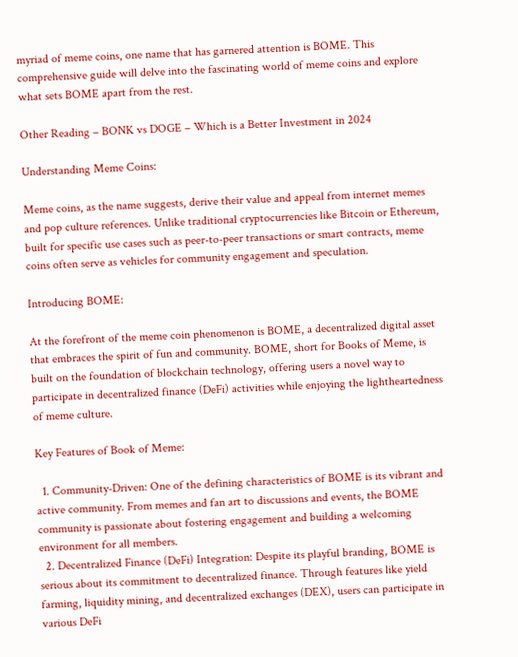myriad of meme coins, one name that has garnered attention is BOME. This comprehensive guide will delve into the fascinating world of meme coins and explore what sets BOME apart from the rest.

Other Reading – BONK vs DOGE – Which is a Better Investment in 2024

Understanding Meme Coins:

Meme coins, as the name suggests, derive their value and appeal from internet memes and pop culture references. Unlike traditional cryptocurrencies like Bitcoin or Ethereum, built for specific use cases such as peer-to-peer transactions or smart contracts, meme coins often serve as vehicles for community engagement and speculation.

Introducing BOME:

At the forefront of the meme coin phenomenon is BOME, a decentralized digital asset that embraces the spirit of fun and community. BOME, short for Books of Meme, is built on the foundation of blockchain technology, offering users a novel way to participate in decentralized finance (DeFi) activities while enjoying the lightheartedness of meme culture.

Key Features of Book of Meme:

  1. Community-Driven: One of the defining characteristics of BOME is its vibrant and active community. From memes and fan art to discussions and events, the BOME community is passionate about fostering engagement and building a welcoming environment for all members.
  2. Decentralized Finance (DeFi) Integration: Despite its playful branding, BOME is serious about its commitment to decentralized finance. Through features like yield farming, liquidity mining, and decentralized exchanges (DEX), users can participate in various DeFi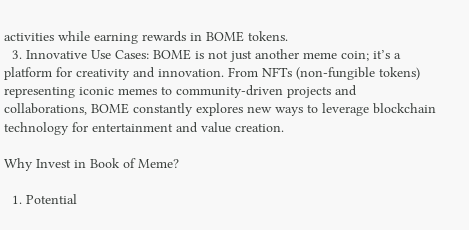activities while earning rewards in BOME tokens.
  3. Innovative Use Cases: BOME is not just another meme coin; it’s a platform for creativity and innovation. From NFTs (non-fungible tokens) representing iconic memes to community-driven projects and collaborations, BOME constantly explores new ways to leverage blockchain technology for entertainment and value creation.

Why Invest in Book of Meme?

  1. Potential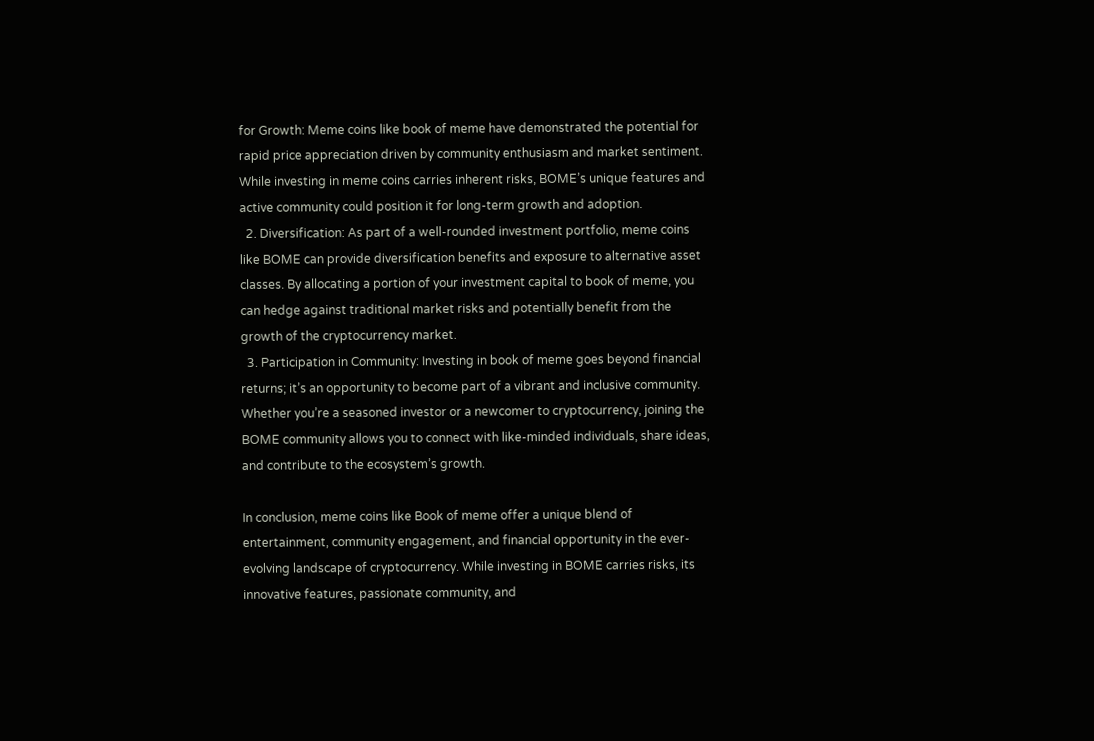for Growth: Meme coins like book of meme have demonstrated the potential for rapid price appreciation driven by community enthusiasm and market sentiment. While investing in meme coins carries inherent risks, BOME’s unique features and active community could position it for long-term growth and adoption.
  2. Diversification: As part of a well-rounded investment portfolio, meme coins like BOME can provide diversification benefits and exposure to alternative asset classes. By allocating a portion of your investment capital to book of meme, you can hedge against traditional market risks and potentially benefit from the growth of the cryptocurrency market.
  3. Participation in Community: Investing in book of meme goes beyond financial returns; it’s an opportunity to become part of a vibrant and inclusive community. Whether you’re a seasoned investor or a newcomer to cryptocurrency, joining the BOME community allows you to connect with like-minded individuals, share ideas, and contribute to the ecosystem’s growth.

In conclusion, meme coins like Book of meme offer a unique blend of entertainment, community engagement, and financial opportunity in the ever-evolving landscape of cryptocurrency. While investing in BOME carries risks, its innovative features, passionate community, and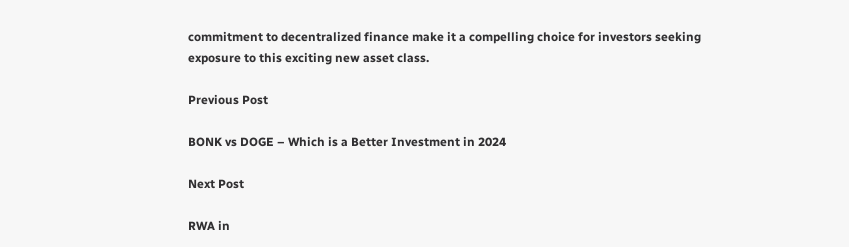commitment to decentralized finance make it a compelling choice for investors seeking exposure to this exciting new asset class.

Previous Post

BONK vs DOGE – Which is a Better Investment in 2024

Next Post

RWA in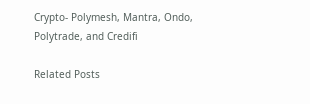Crypto- Polymesh, Mantra, Ondo, Polytrade, and Credifi

Related Posts